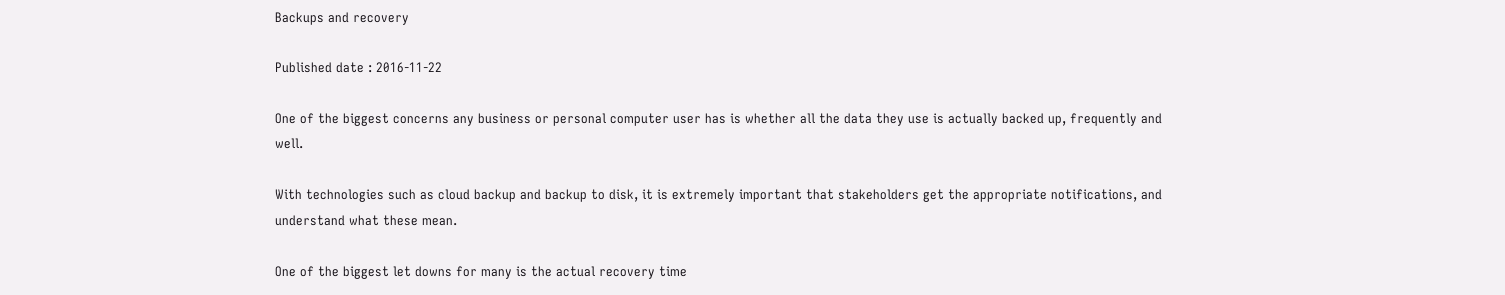Backups and recovery

Published date : 2016-11-22

One of the biggest concerns any business or personal computer user has is whether all the data they use is actually backed up, frequently and well.

With technologies such as cloud backup and backup to disk, it is extremely important that stakeholders get the appropriate notifications, and understand what these mean.

One of the biggest let downs for many is the actual recovery time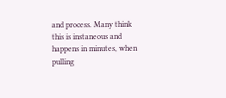and process. Many think this is instaneous and happens in minutes, when pulling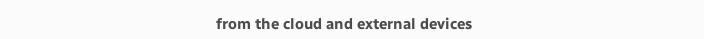from the cloud and external devices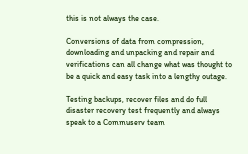this is not always the case.

Conversions of data from compression, downloading and unpacking and repair and verifications can all change what was thought to be a quick and easy task into a lengthy outage.

Testing backups, recover files and do full disaster recovery test frequently and always speak to a Commuserv team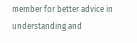member for better advice in understanding and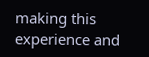making this experience and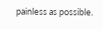painless as possible.